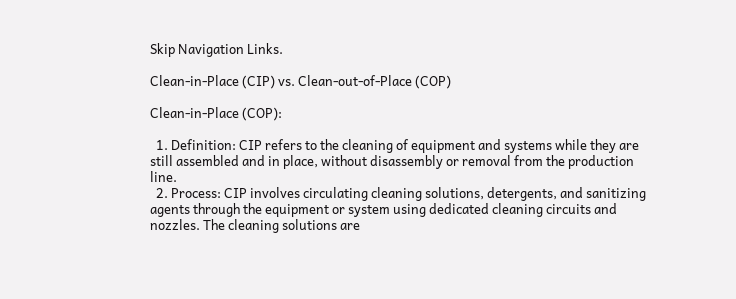Skip Navigation Links.

Clean-in-Place (CIP) vs. Clean-out-of-Place (COP)

Clean-in-Place (COP):

  1. Definition: CIP refers to the cleaning of equipment and systems while they are still assembled and in place, without disassembly or removal from the production line.
  2. Process: CIP involves circulating cleaning solutions, detergents, and sanitizing agents through the equipment or system using dedicated cleaning circuits and nozzles. The cleaning solutions are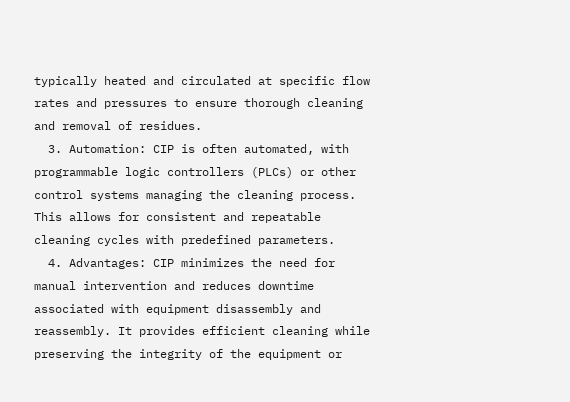typically heated and circulated at specific flow rates and pressures to ensure thorough cleaning and removal of residues.
  3. Automation: CIP is often automated, with programmable logic controllers (PLCs) or other control systems managing the cleaning process. This allows for consistent and repeatable cleaning cycles with predefined parameters.
  4. Advantages: CIP minimizes the need for manual intervention and reduces downtime associated with equipment disassembly and reassembly. It provides efficient cleaning while preserving the integrity of the equipment or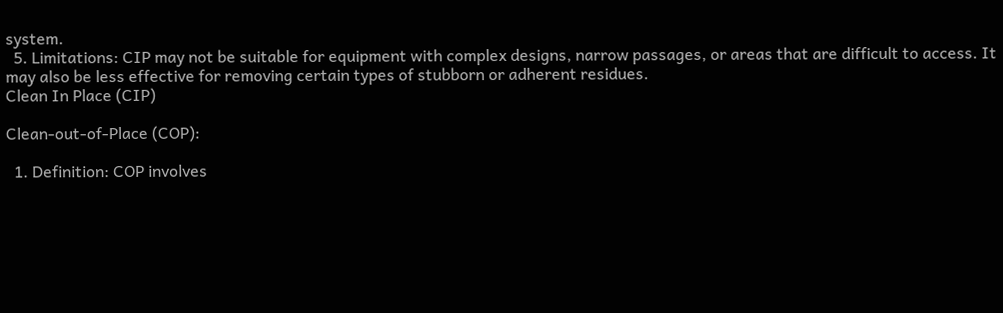system.
  5. Limitations: CIP may not be suitable for equipment with complex designs, narrow passages, or areas that are difficult to access. It may also be less effective for removing certain types of stubborn or adherent residues.
Clean In Place (CIP)

Clean-out-of-Place (COP):

  1. Definition: COP involves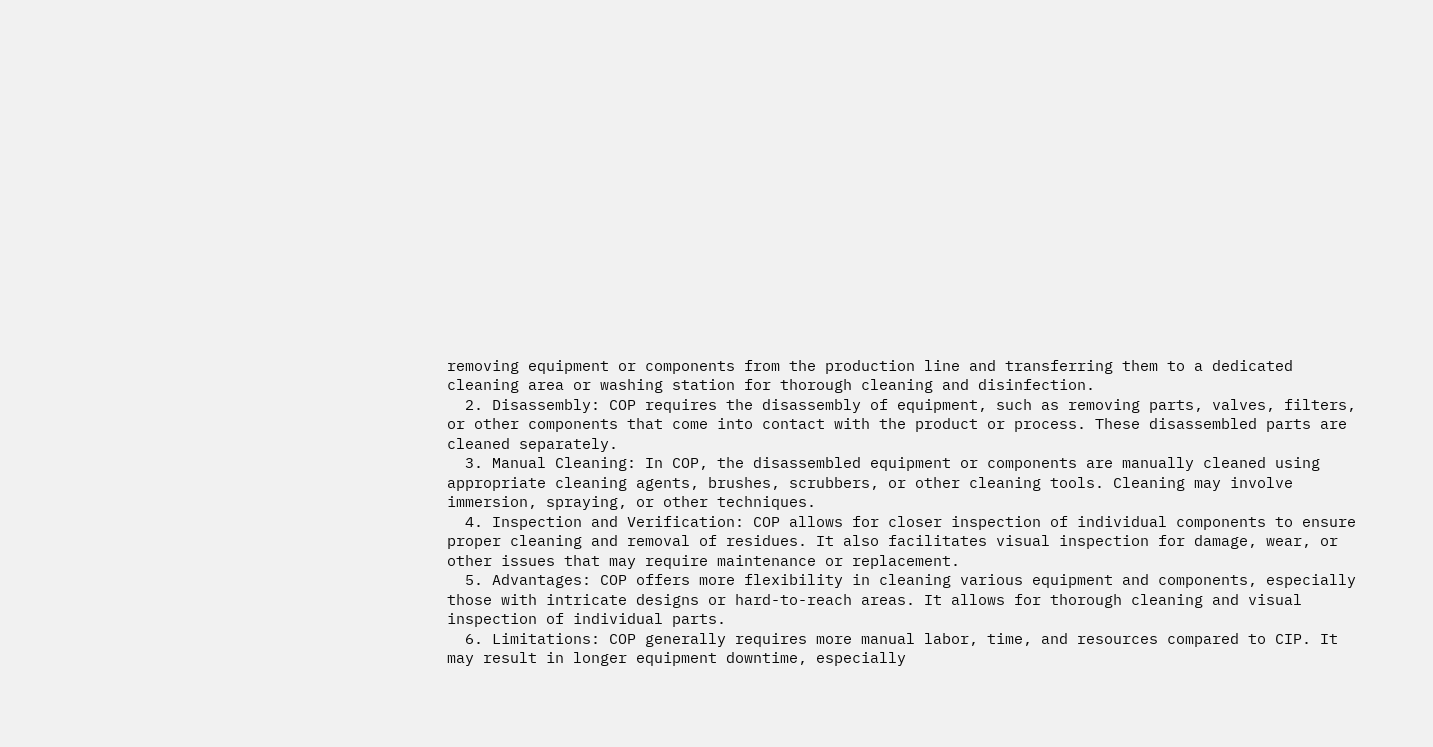removing equipment or components from the production line and transferring them to a dedicated cleaning area or washing station for thorough cleaning and disinfection.
  2. Disassembly: COP requires the disassembly of equipment, such as removing parts, valves, filters, or other components that come into contact with the product or process. These disassembled parts are cleaned separately.
  3. Manual Cleaning: In COP, the disassembled equipment or components are manually cleaned using appropriate cleaning agents, brushes, scrubbers, or other cleaning tools. Cleaning may involve immersion, spraying, or other techniques.
  4. Inspection and Verification: COP allows for closer inspection of individual components to ensure proper cleaning and removal of residues. It also facilitates visual inspection for damage, wear, or other issues that may require maintenance or replacement.
  5. Advantages: COP offers more flexibility in cleaning various equipment and components, especially those with intricate designs or hard-to-reach areas. It allows for thorough cleaning and visual inspection of individual parts.
  6. Limitations: COP generally requires more manual labor, time, and resources compared to CIP. It may result in longer equipment downtime, especially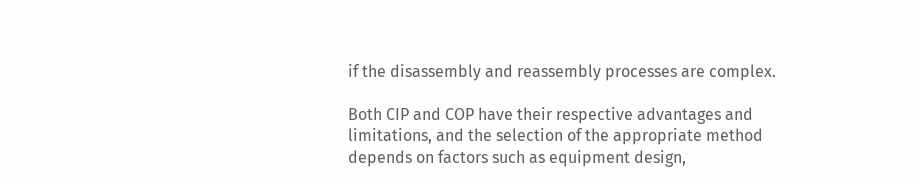if the disassembly and reassembly processes are complex.

Both CIP and COP have their respective advantages and limitations, and the selection of the appropriate method depends on factors such as equipment design,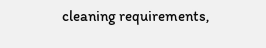cleaning requirements,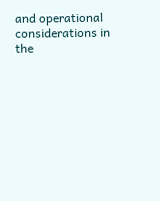and operational considerations in the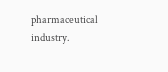pharmaceutical industry.